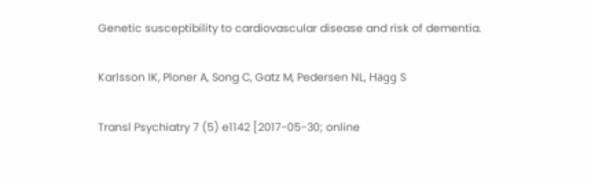Genetic susceptibility to cardiovascular disease and risk of dementia.

Karlsson IK, Ploner A, Song C, Gatz M, Pedersen NL, Hägg S

Transl Psychiatry 7 (5) e1142 [2017-05-30; online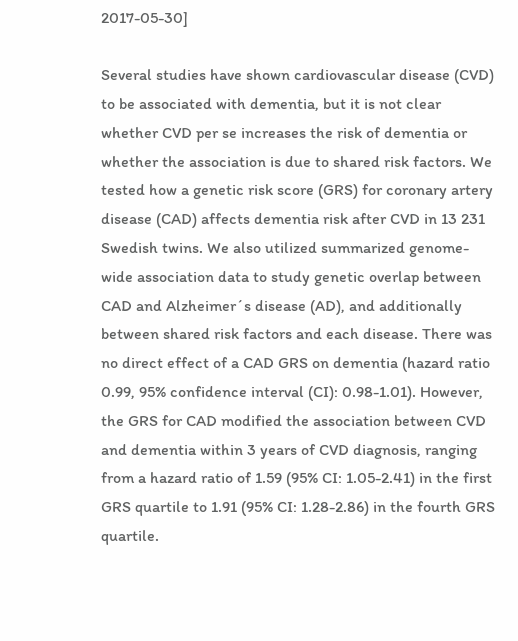2017-05-30]

Several studies have shown cardiovascular disease (CVD) to be associated with dementia, but it is not clear whether CVD per se increases the risk of dementia or whether the association is due to shared risk factors. We tested how a genetic risk score (GRS) for coronary artery disease (CAD) affects dementia risk after CVD in 13 231 Swedish twins. We also utilized summarized genome-wide association data to study genetic overlap between CAD and Alzheimer´s disease (AD), and additionally between shared risk factors and each disease. There was no direct effect of a CAD GRS on dementia (hazard ratio 0.99, 95% confidence interval (CI): 0.98-1.01). However, the GRS for CAD modified the association between CVD and dementia within 3 years of CVD diagnosis, ranging from a hazard ratio of 1.59 (95% CI: 1.05-2.41) in the first GRS quartile to 1.91 (95% CI: 1.28-2.86) in the fourth GRS quartile.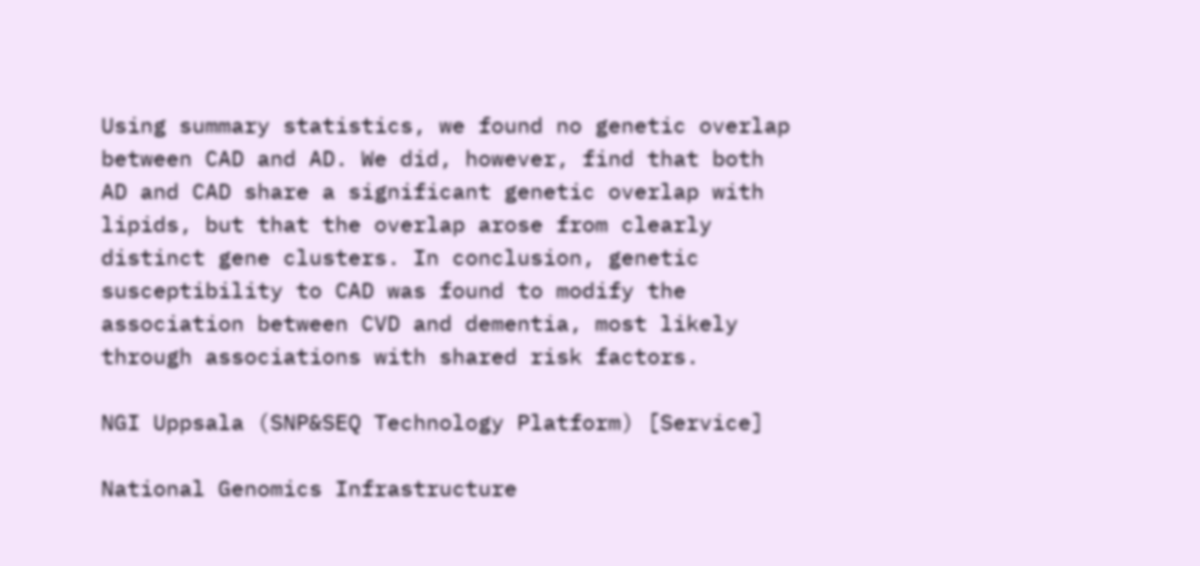Using summary statistics, we found no genetic overlap between CAD and AD. We did, however, find that both AD and CAD share a significant genetic overlap with lipids, but that the overlap arose from clearly distinct gene clusters. In conclusion, genetic susceptibility to CAD was found to modify the association between CVD and dementia, most likely through associations with shared risk factors.

NGI Uppsala (SNP&SEQ Technology Platform) [Service]

National Genomics Infrastructure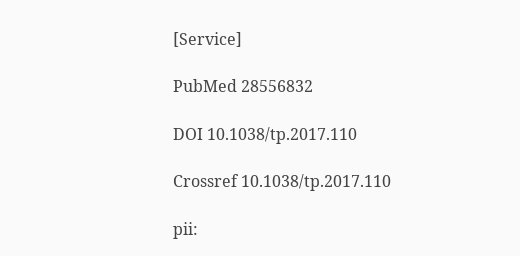[Service]

PubMed 28556832

DOI 10.1038/tp.2017.110

Crossref 10.1038/tp.2017.110

pii: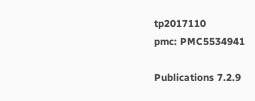tp2017110
pmc: PMC5534941

Publications 7.2.9